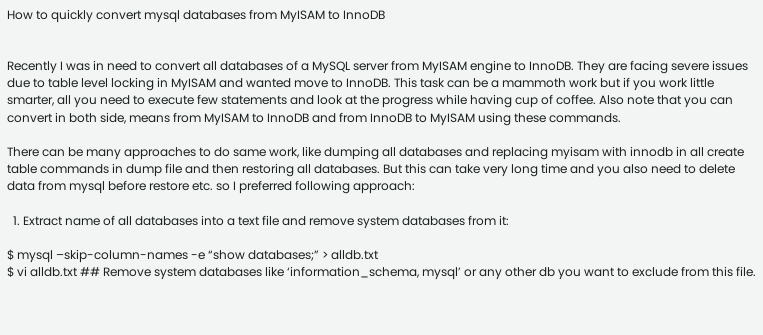How to quickly convert mysql databases from MyISAM to InnoDB


Recently I was in need to convert all databases of a MySQL server from MyISAM engine to InnoDB. They are facing severe issues due to table level locking in MyISAM and wanted move to InnoDB. This task can be a mammoth work but if you work little smarter, all you need to execute few statements and look at the progress while having cup of coffee. Also note that you can convert in both side, means from MyISAM to InnoDB and from InnoDB to MyISAM using these commands.

There can be many approaches to do same work, like dumping all databases and replacing myisam with innodb in all create table commands in dump file and then restoring all databases. But this can take very long time and you also need to delete data from mysql before restore etc. so I preferred following approach:

  1. Extract name of all databases into a text file and remove system databases from it:

$ mysql –skip-column-names -e “show databases;” > alldb.txt
$ vi alldb.txt ## Remove system databases like ‘information_schema, mysql’ or any other db you want to exclude from this file.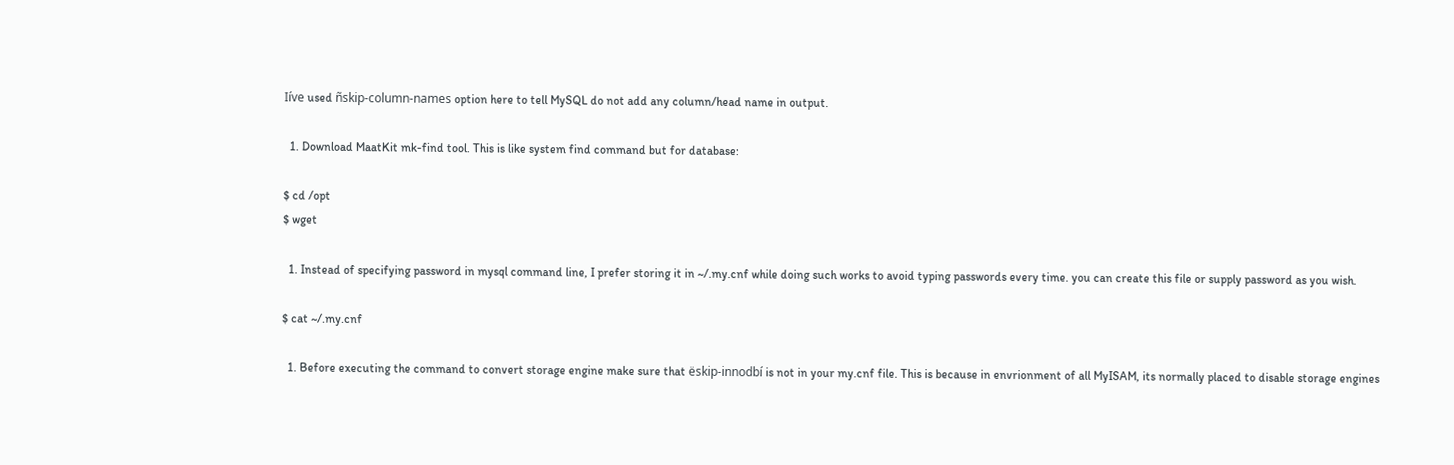Iíve used ñskip-column-names option here to tell MySQL do not add any column/head name in output.

  1. Download MaatKit mk-find tool. This is like system find command but for database:

$ cd /opt
$ wget

  1. Instead of specifying password in mysql command line, I prefer storing it in ~/.my.cnf while doing such works to avoid typing passwords every time. you can create this file or supply password as you wish.

$ cat ~/.my.cnf

  1. Before executing the command to convert storage engine make sure that ëskip-innodbí is not in your my.cnf file. This is because in envrionment of all MyISAM, its normally placed to disable storage engines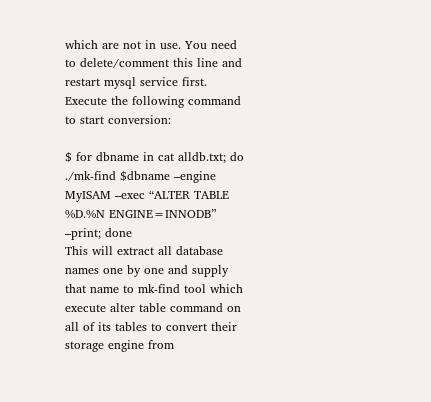which are not in use. You need to delete/comment this line and restart mysql service first. Execute the following command to start conversion:

$ for dbname in cat alldb.txt; do ./mk-find $dbname –engine MyISAM –exec “ALTER TABLE %D.%N ENGINE=INNODB” –print; done
This will extract all database names one by one and supply that name to mk-find tool which execute alter table command on all of its tables to convert their storage engine from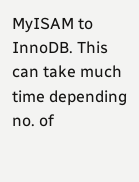MyISAM to InnoDB. This can take much time depending no. of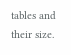tables and their size.